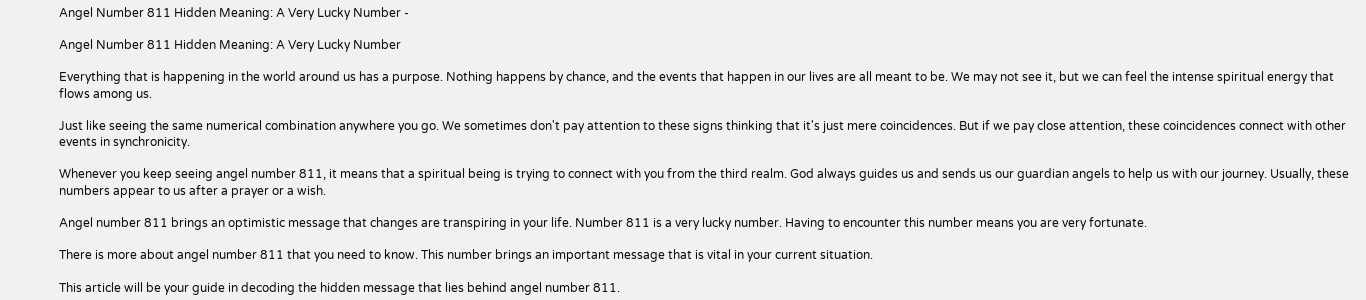Angel Number 811 Hidden Meaning: A Very Lucky Number -

Angel Number 811 Hidden Meaning: A Very Lucky Number

Everything that is happening in the world around us has a purpose. Nothing happens by chance, and the events that happen in our lives are all meant to be. We may not see it, but we can feel the intense spiritual energy that flows among us.

Just like seeing the same numerical combination anywhere you go. We sometimes don't pay attention to these signs thinking that it's just mere coincidences. But if we pay close attention, these coincidences connect with other events in synchronicity.

Whenever you keep seeing angel number 811, it means that a spiritual being is trying to connect with you from the third realm. God always guides us and sends us our guardian angels to help us with our journey. Usually, these numbers appear to us after a prayer or a wish.

Angel number 811 brings an optimistic message that changes are transpiring in your life. Number 811 is a very lucky number. Having to encounter this number means you are very fortunate.

There is more about angel number 811 that you need to know. This number brings an important message that is vital in your current situation.

This article will be your guide in decoding the hidden message that lies behind angel number 811.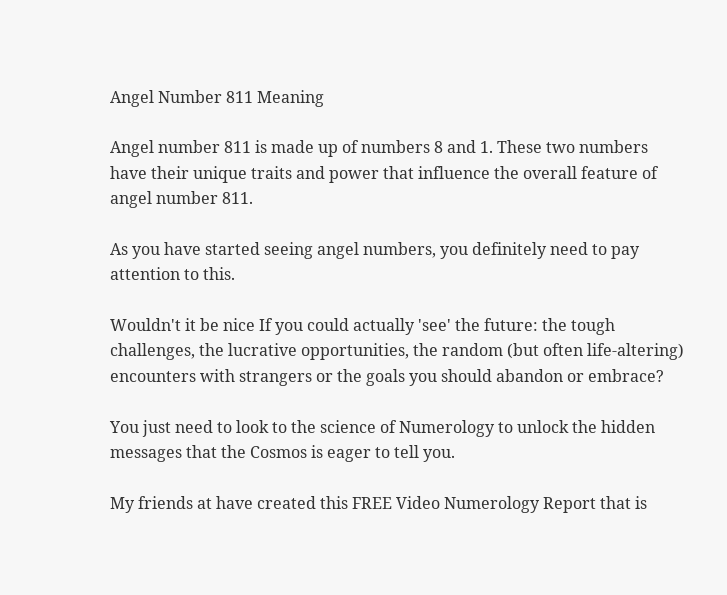Angel Number 811 Meaning

Angel number 811 is made up of numbers 8 and 1. These two numbers have their unique traits and power that influence the overall feature of angel number 811.

As you have started seeing angel numbers, you definitely need to pay attention to this.

Wouldn't it be nice If you could actually 'see' the future: the tough challenges, the lucrative opportunities, the random (but often life-altering) encounters with strangers or the goals you should abandon or embrace?

You just need to look to the science of Numerology to unlock the hidden messages that the Cosmos is eager to tell you.

My friends at have created this FREE Video Numerology Report that is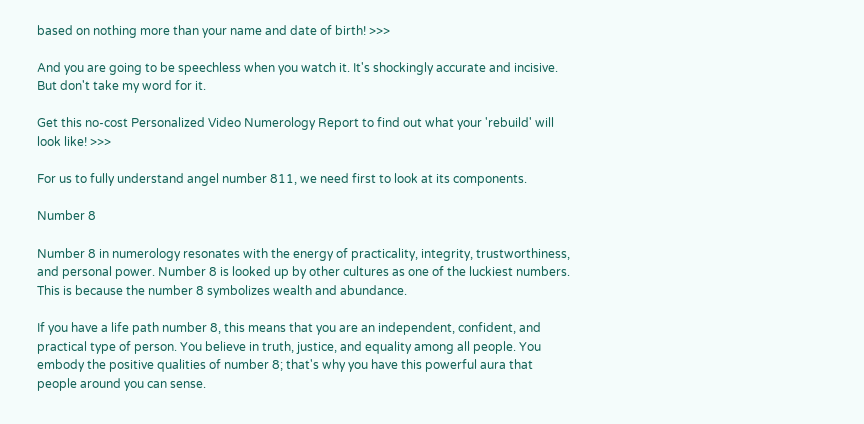based on nothing more than your name and date of birth! >>>

And you are going to be speechless when you watch it. It's shockingly accurate and incisive. But don't take my word for it.

Get this no-cost Personalized Video Numerology Report to find out what your 'rebuild' will look like! >>>

For us to fully understand angel number 811, we need first to look at its components.

Number 8

Number 8 in numerology resonates with the energy of practicality, integrity, trustworthiness, and personal power. Number 8 is looked up by other cultures as one of the luckiest numbers. This is because the number 8 symbolizes wealth and abundance.

If you have a life path number 8, this means that you are an independent, confident, and practical type of person. You believe in truth, justice, and equality among all people. You embody the positive qualities of number 8; that's why you have this powerful aura that people around you can sense.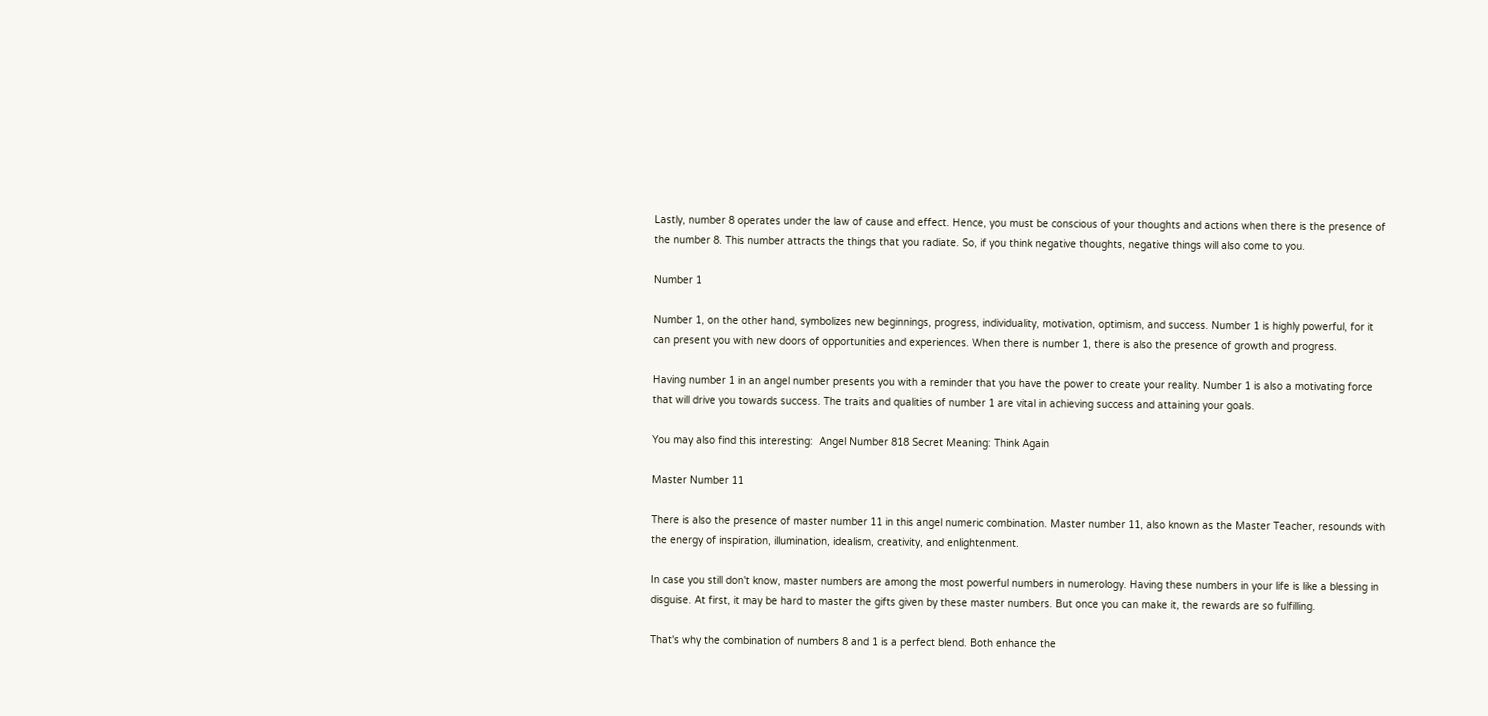Lastly, number 8 operates under the law of cause and effect. Hence, you must be conscious of your thoughts and actions when there is the presence of the number 8. This number attracts the things that you radiate. So, if you think negative thoughts, negative things will also come to you.

Number 1

Number 1, on the other hand, symbolizes new beginnings, progress, individuality, motivation, optimism, and success. Number 1 is highly powerful, for it can present you with new doors of opportunities and experiences. When there is number 1, there is also the presence of growth and progress.

Having number 1 in an angel number presents you with a reminder that you have the power to create your reality. Number 1 is also a motivating force that will drive you towards success. The traits and qualities of number 1 are vital in achieving success and attaining your goals.

You may also find this interesting:  Angel Number 818 Secret Meaning: Think Again

Master Number 11

There is also the presence of master number 11 in this angel numeric combination. Master number 11, also known as the Master Teacher, resounds with the energy of inspiration, illumination, idealism, creativity, and enlightenment.

In case you still don't know, master numbers are among the most powerful numbers in numerology. Having these numbers in your life is like a blessing in disguise. At first, it may be hard to master the gifts given by these master numbers. But once you can make it, the rewards are so fulfilling.

That's why the combination of numbers 8 and 1 is a perfect blend. Both enhance the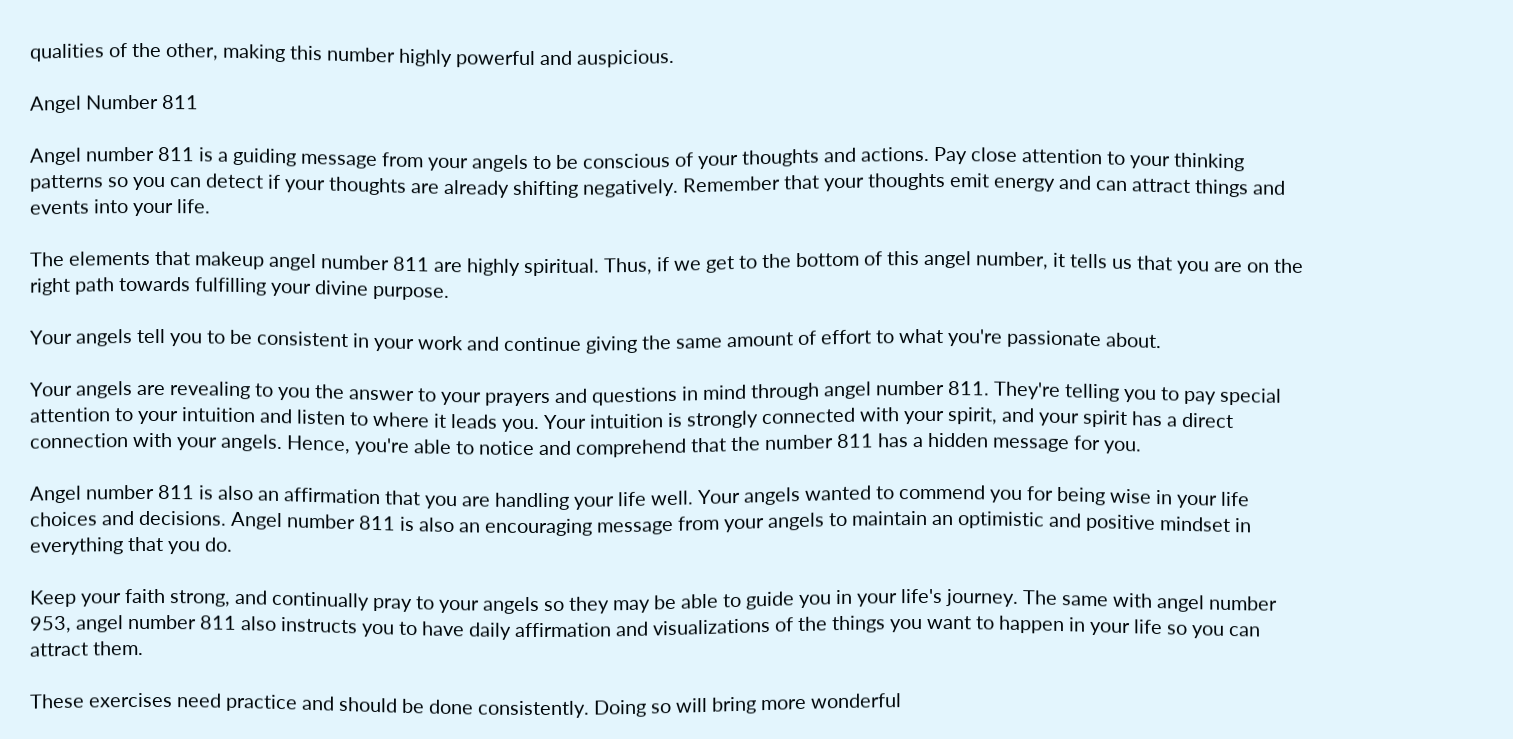qualities of the other, making this number highly powerful and auspicious.

Angel Number 811

Angel number 811 is a guiding message from your angels to be conscious of your thoughts and actions. Pay close attention to your thinking patterns so you can detect if your thoughts are already shifting negatively. Remember that your thoughts emit energy and can attract things and events into your life.

The elements that makeup angel number 811 are highly spiritual. Thus, if we get to the bottom of this angel number, it tells us that you are on the right path towards fulfilling your divine purpose.

Your angels tell you to be consistent in your work and continue giving the same amount of effort to what you're passionate about.

Your angels are revealing to you the answer to your prayers and questions in mind through angel number 811. They're telling you to pay special attention to your intuition and listen to where it leads you. Your intuition is strongly connected with your spirit, and your spirit has a direct connection with your angels. Hence, you're able to notice and comprehend that the number 811 has a hidden message for you.

Angel number 811 is also an affirmation that you are handling your life well. Your angels wanted to commend you for being wise in your life choices and decisions. Angel number 811 is also an encouraging message from your angels to maintain an optimistic and positive mindset in everything that you do.

Keep your faith strong, and continually pray to your angels so they may be able to guide you in your life's journey. The same with angel number 953, angel number 811 also instructs you to have daily affirmation and visualizations of the things you want to happen in your life so you can attract them.

These exercises need practice and should be done consistently. Doing so will bring more wonderful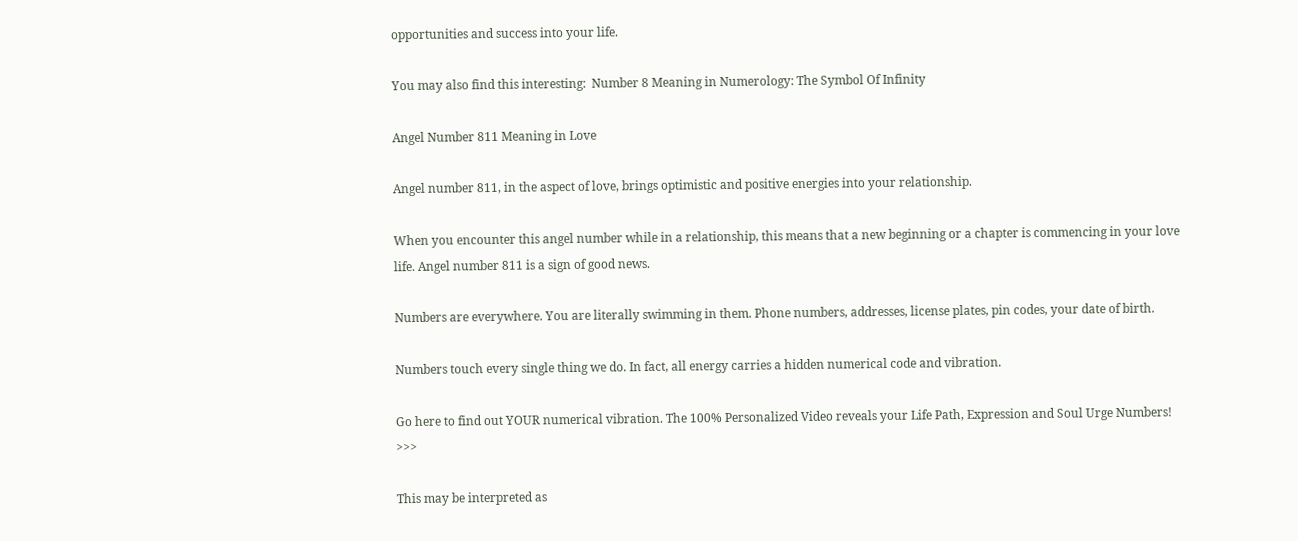opportunities and success into your life.

You may also find this interesting:  Number 8 Meaning in Numerology: The Symbol Of Infinity

Angel Number 811 Meaning in Love

Angel number 811, in the aspect of love, brings optimistic and positive energies into your relationship.

When you encounter this angel number while in a relationship, this means that a new beginning or a chapter is commencing in your love life. Angel number 811 is a sign of good news.

Numbers are everywhere. You are literally swimming in them. Phone numbers, addresses, license plates, pin codes, your date of birth.

Numbers touch every single thing we do. In fact, all energy carries a hidden numerical code and vibration.

Go here to find out YOUR numerical vibration. The 100% Personalized Video reveals your Life Path, Expression and Soul Urge Numbers! >>>

This may be interpreted as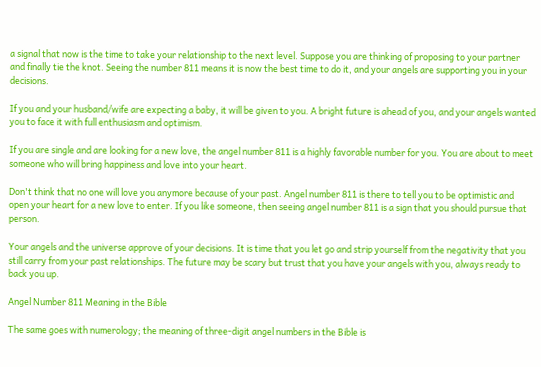a signal that now is the time to take your relationship to the next level. Suppose you are thinking of proposing to your partner and finally tie the knot. Seeing the number 811 means it is now the best time to do it, and your angels are supporting you in your decisions.

If you and your husband/wife are expecting a baby, it will be given to you. A bright future is ahead of you, and your angels wanted you to face it with full enthusiasm and optimism.

If you are single and are looking for a new love, the angel number 811 is a highly favorable number for you. You are about to meet someone who will bring happiness and love into your heart.

Don't think that no one will love you anymore because of your past. Angel number 811 is there to tell you to be optimistic and open your heart for a new love to enter. If you like someone, then seeing angel number 811 is a sign that you should pursue that person.

Your angels and the universe approve of your decisions. It is time that you let go and strip yourself from the negativity that you still carry from your past relationships. The future may be scary but trust that you have your angels with you, always ready to back you up.

Angel Number 811 Meaning in the Bible

The same goes with numerology; the meaning of three-digit angel numbers in the Bible is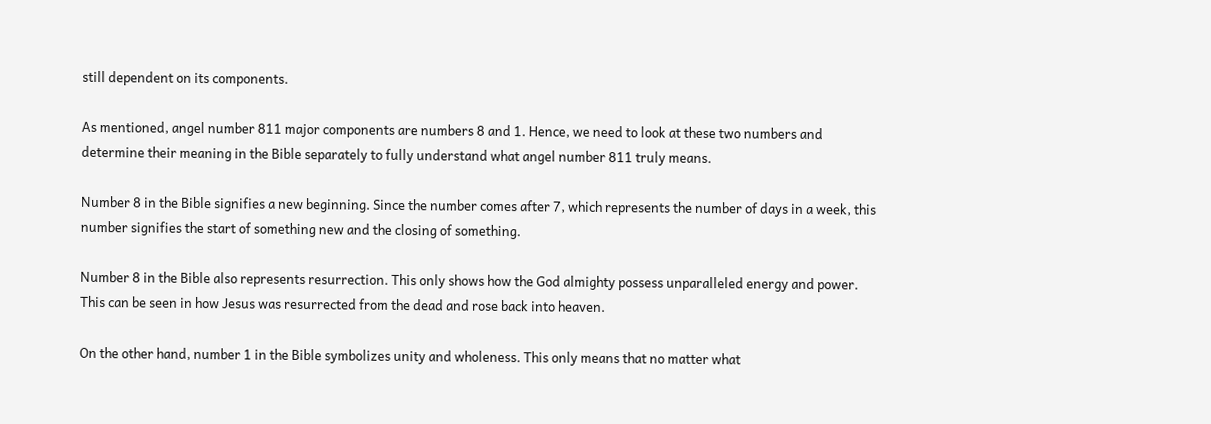still dependent on its components.

As mentioned, angel number 811 major components are numbers 8 and 1. Hence, we need to look at these two numbers and determine their meaning in the Bible separately to fully understand what angel number 811 truly means.

Number 8 in the Bible signifies a new beginning. Since the number comes after 7, which represents the number of days in a week, this number signifies the start of something new and the closing of something.

Number 8 in the Bible also represents resurrection. This only shows how the God almighty possess unparalleled energy and power. This can be seen in how Jesus was resurrected from the dead and rose back into heaven.

On the other hand, number 1 in the Bible symbolizes unity and wholeness. This only means that no matter what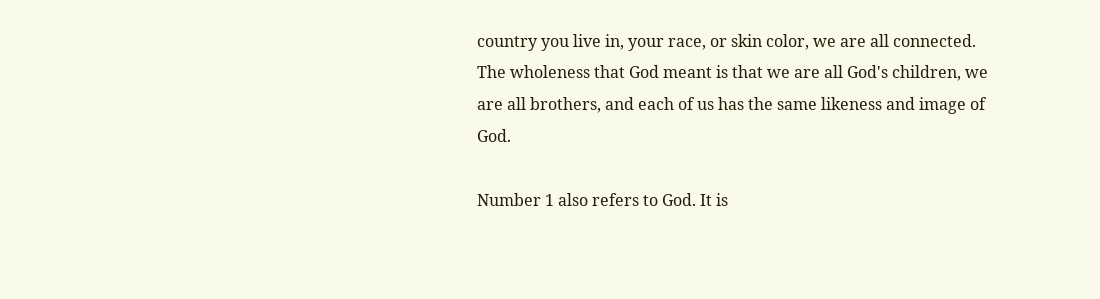country you live in, your race, or skin color, we are all connected. The wholeness that God meant is that we are all God's children, we are all brothers, and each of us has the same likeness and image of God.

Number 1 also refers to God. It is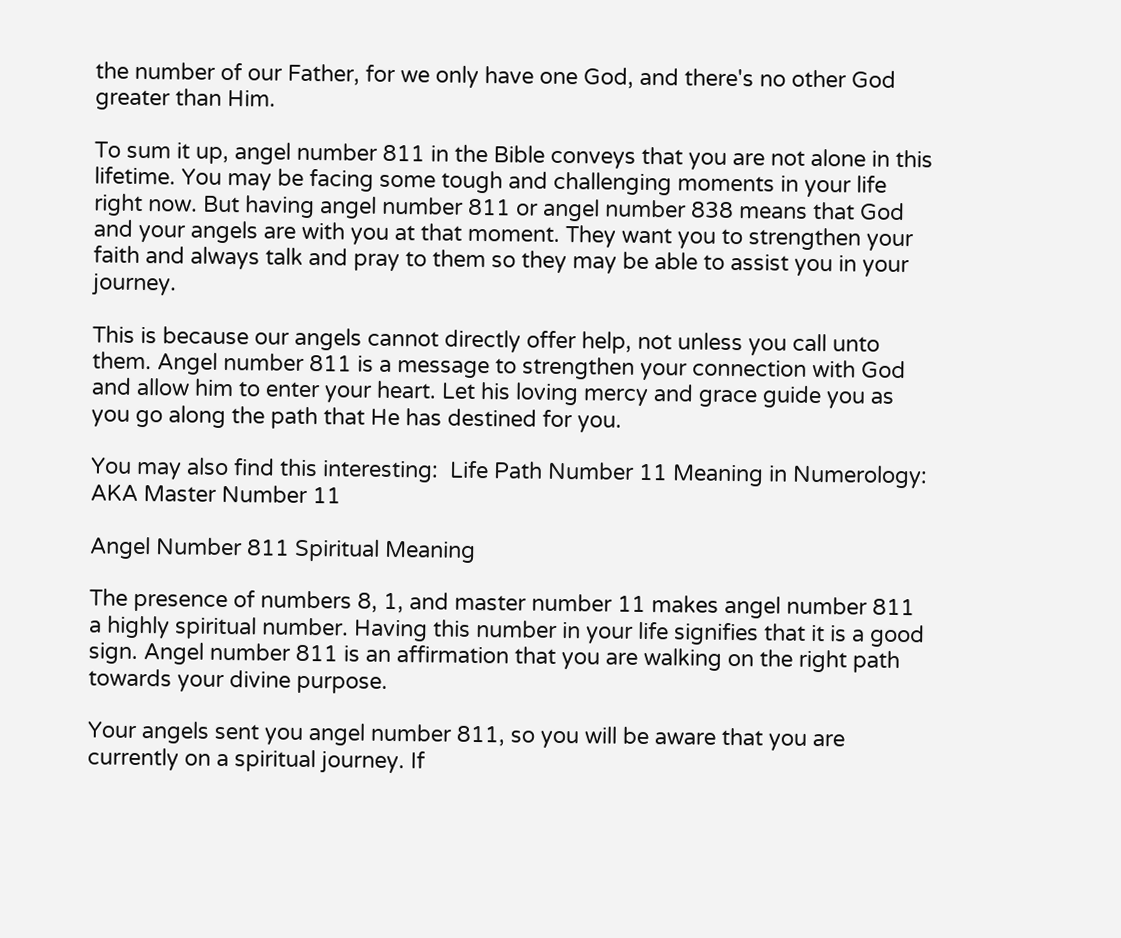the number of our Father, for we only have one God, and there's no other God greater than Him.

To sum it up, angel number 811 in the Bible conveys that you are not alone in this lifetime. You may be facing some tough and challenging moments in your life right now. But having angel number 811 or angel number 838 means that God and your angels are with you at that moment. They want you to strengthen your faith and always talk and pray to them so they may be able to assist you in your journey.

This is because our angels cannot directly offer help, not unless you call unto them. Angel number 811 is a message to strengthen your connection with God and allow him to enter your heart. Let his loving mercy and grace guide you as you go along the path that He has destined for you.

You may also find this interesting:  Life Path Number 11 Meaning in Numerology: AKA Master Number 11

Angel Number 811 Spiritual Meaning

The presence of numbers 8, 1, and master number 11 makes angel number 811 a highly spiritual number. Having this number in your life signifies that it is a good sign. Angel number 811 is an affirmation that you are walking on the right path towards your divine purpose.

Your angels sent you angel number 811, so you will be aware that you are currently on a spiritual journey. If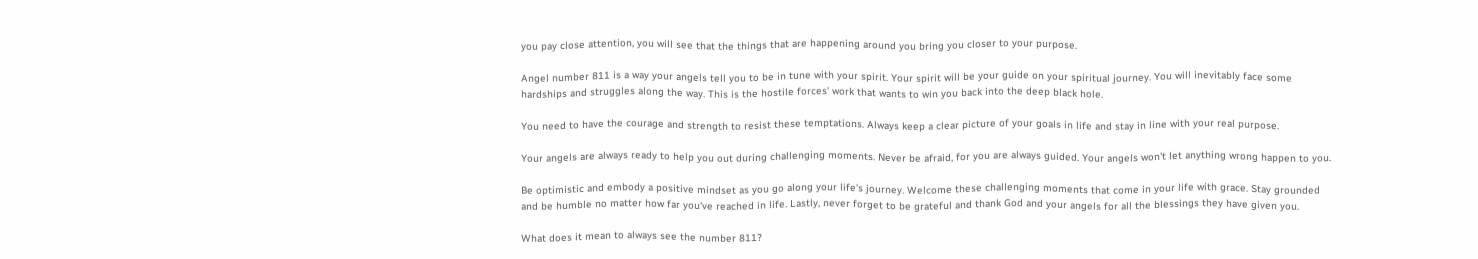you pay close attention, you will see that the things that are happening around you bring you closer to your purpose.

Angel number 811 is a way your angels tell you to be in tune with your spirit. Your spirit will be your guide on your spiritual journey. You will inevitably face some hardships and struggles along the way. This is the hostile forces' work that wants to win you back into the deep black hole.

You need to have the courage and strength to resist these temptations. Always keep a clear picture of your goals in life and stay in line with your real purpose.

Your angels are always ready to help you out during challenging moments. Never be afraid, for you are always guided. Your angels won't let anything wrong happen to you.

Be optimistic and embody a positive mindset as you go along your life's journey. Welcome these challenging moments that come in your life with grace. Stay grounded and be humble no matter how far you've reached in life. Lastly, never forget to be grateful and thank God and your angels for all the blessings they have given you.

What does it mean to always see the number 811?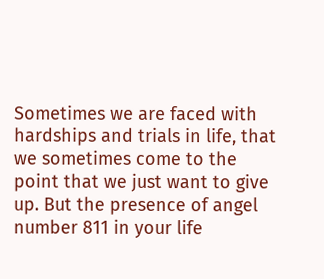Sometimes we are faced with hardships and trials in life, that we sometimes come to the point that we just want to give up. But the presence of angel number 811 in your life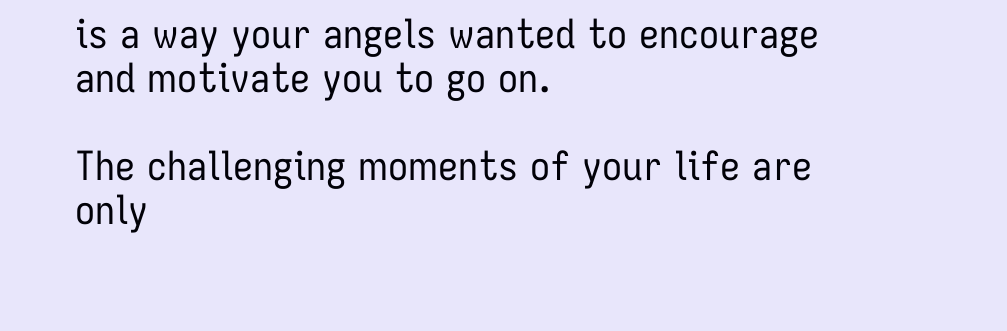is a way your angels wanted to encourage and motivate you to go on.

The challenging moments of your life are only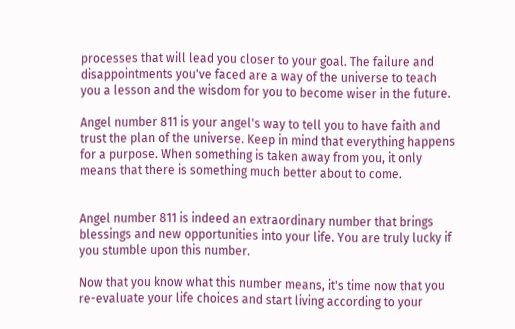processes that will lead you closer to your goal. The failure and disappointments you've faced are a way of the universe to teach you a lesson and the wisdom for you to become wiser in the future.

Angel number 811 is your angel's way to tell you to have faith and trust the plan of the universe. Keep in mind that everything happens for a purpose. When something is taken away from you, it only means that there is something much better about to come.


Angel number 811 is indeed an extraordinary number that brings blessings and new opportunities into your life. You are truly lucky if you stumble upon this number.

Now that you know what this number means, it's time now that you re-evaluate your life choices and start living according to your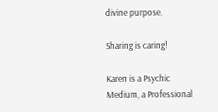divine purpose.

Sharing is caring!

Karen is a Psychic Medium, a Professional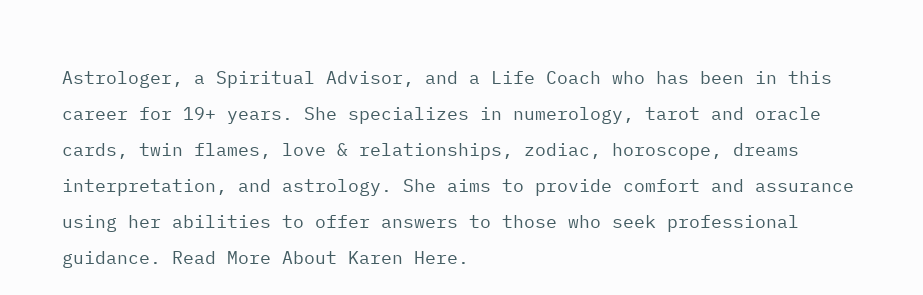Astrologer, a Spiritual Advisor, and a Life Coach who has been in this career for 19+ years. She specializes in numerology, tarot and oracle cards, twin flames, love & relationships, zodiac, horoscope, dreams interpretation, and astrology. She aims to provide comfort and assurance using her abilities to offer answers to those who seek professional guidance. Read More About Karen Here.